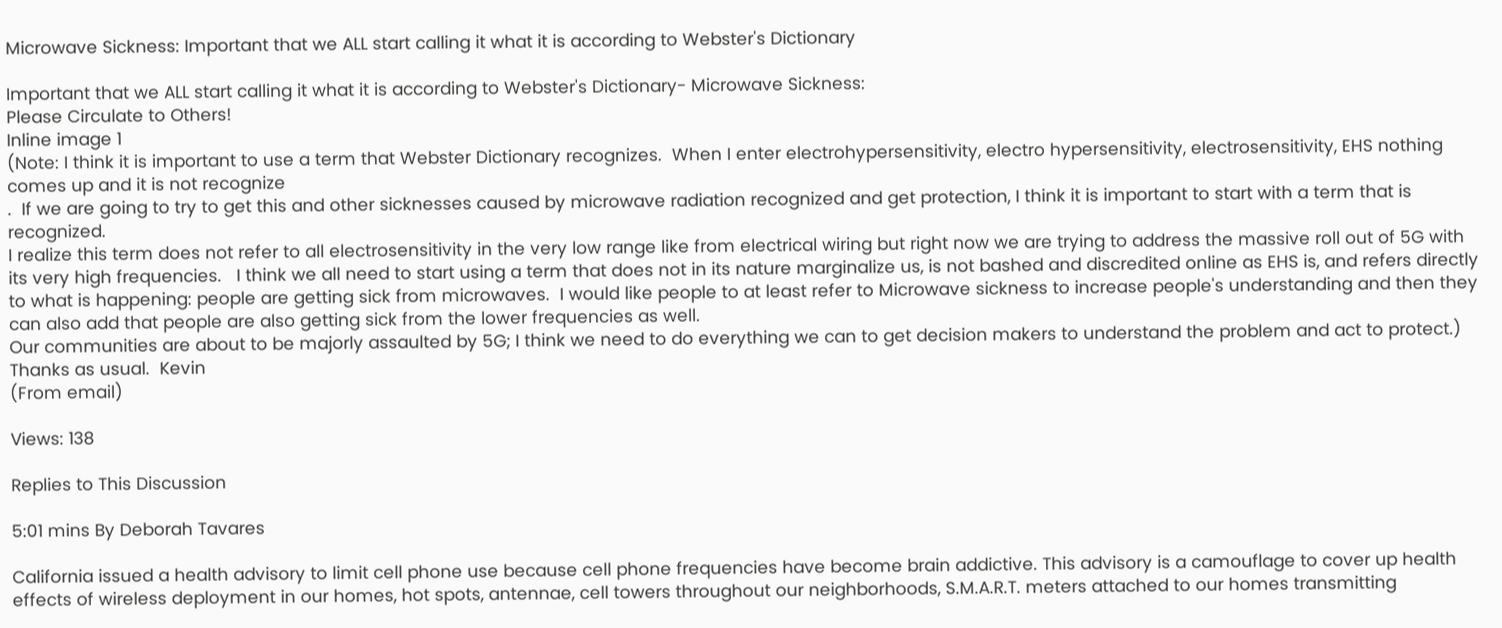Microwave Sickness: Important that we ALL start calling it what it is according to Webster's Dictionary

Important that we ALL start calling it what it is according to Webster's Dictionary- Microwave Sickness:
Please Circulate to Others!
Inline image 1
(Note: I think it is important to use a term that Webster Dictionary recognizes.  When I enter electrohypersensitivity, electro hypersensitivity, electrosensitivity, EHS nothing comes up and it is not recognize
.  If we are going to try to get this and other sicknesses caused by microwave radiation recognized and get protection, I think it is important to start with a term that is recognized.
I realize this term does not refer to all electrosensitivity in the very low range like from electrical wiring but right now we are trying to address the massive roll out of 5G with its very high frequencies.   I think we all need to start using a term that does not in its nature marginalize us, is not bashed and discredited online as EHS is, and refers directly to what is happening: people are getting sick from microwaves.  I would like people to at least refer to Microwave sickness to increase people's understanding and then they can also add that people are also getting sick from the lower frequencies as well.
Our communities are about to be majorly assaulted by 5G; I think we need to do everything we can to get decision makers to understand the problem and act to protect.)
Thanks as usual.  Kevin
(From email)

Views: 138

Replies to This Discussion

5:01 mins By Deborah Tavares

California issued a health advisory to limit cell phone use because cell phone frequencies have become brain addictive. This advisory is a camouflage to cover up health effects of wireless deployment in our homes, hot spots, antennae, cell towers throughout our neighborhoods, S.M.A.R.T. meters attached to our homes transmitting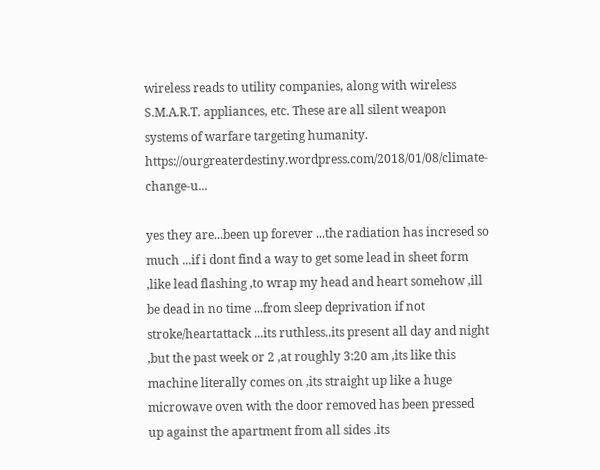wireless reads to utility companies, along with wireless S.M.A.R.T. appliances, etc. These are all silent weapon systems of warfare targeting humanity. https://ourgreaterdestiny.wordpress.com/2018/01/08/climate-change-u...

yes they are...been up forever ...the radiation has incresed so much ...if i dont find a way to get some lead in sheet form ,like lead flashing ,to wrap my head and heart somehow ,ill be dead in no time ...from sleep deprivation if not stroke/heartattack ...its ruthless..its present all day and night ,but the past week or 2 ,at roughly 3:20 am ,its like this machine literally comes on ,its straight up like a huge microwave oven with the door removed has been pressed up against the apartment from all sides .its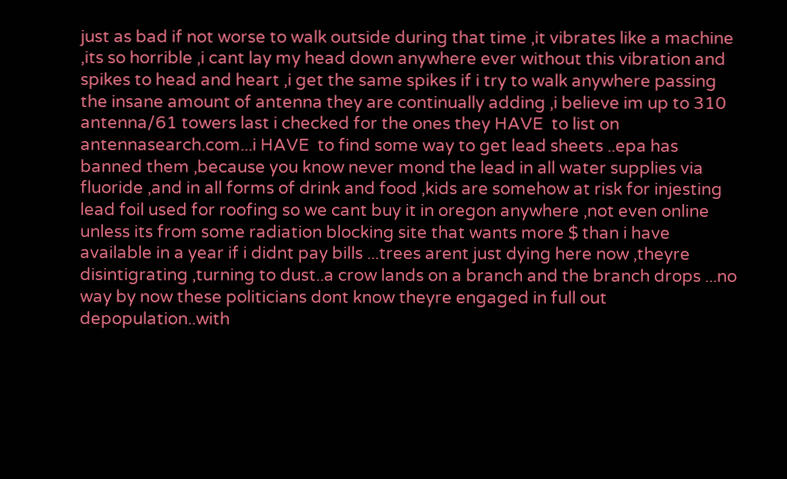just as bad if not worse to walk outside during that time ,it vibrates like a machine ,its so horrible ,i cant lay my head down anywhere ever without this vibration and spikes to head and heart ,i get the same spikes if i try to walk anywhere passing the insane amount of antenna they are continually adding ,i believe im up to 310 antenna/61 towers last i checked for the ones they HAVE  to list on antennasearch.com...i HAVE  to find some way to get lead sheets ..epa has banned them ,because you know never mond the lead in all water supplies via fluoride ,and in all forms of drink and food ,kids are somehow at risk for injesting lead foil used for roofing so we cant buy it in oregon anywhere ,not even online unless its from some radiation blocking site that wants more $ than i have available in a year if i didnt pay bills ...trees arent just dying here now ,theyre disintigrating ,turning to dust..a crow lands on a branch and the branch drops ...no way by now these politicians dont know theyre engaged in full out depopulation..with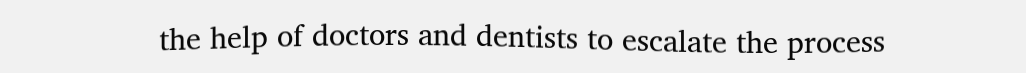the help of doctors and dentists to escalate the process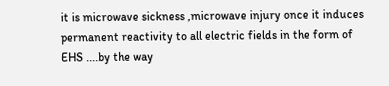it is microwave sickness ,microwave injury once it induces permanent reactivity to all electric fields in the form of EHS ....by the way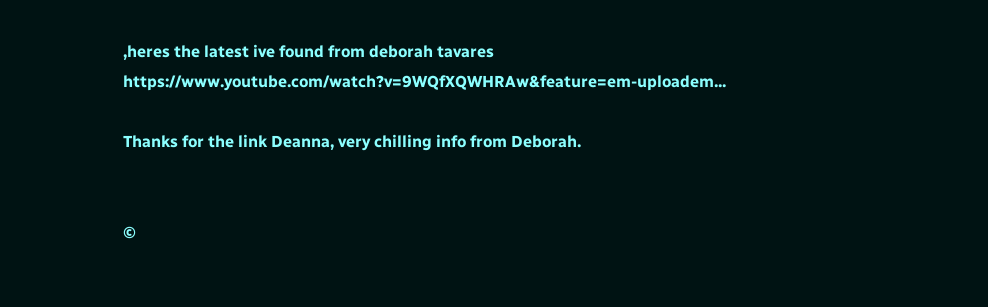,heres the latest ive found from deborah tavares https://www.youtube.com/watch?v=9WQfXQWHRAw&feature=em-uploadem...

Thanks for the link Deanna, very chilling info from Deborah.


©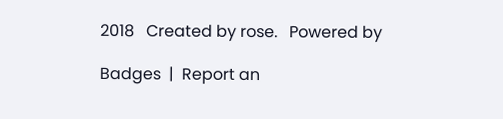2018   Created by rose.   Powered by

Badges  |  Report an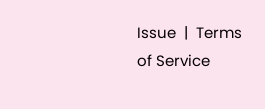Issue  |  Terms of Service